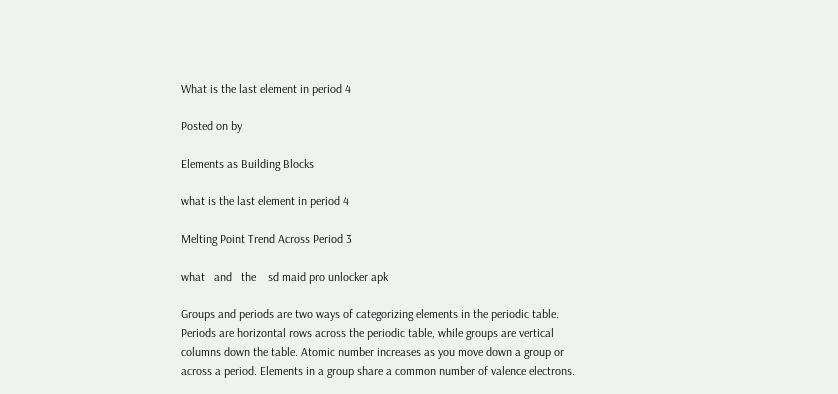What is the last element in period 4

Posted on by

Elements as Building Blocks

what is the last element in period 4

Melting Point Trend Across Period 3

what   and   the    sd maid pro unlocker apk

Groups and periods are two ways of categorizing elements in the periodic table. Periods are horizontal rows across the periodic table, while groups are vertical columns down the table. Atomic number increases as you move down a group or across a period. Elements in a group share a common number of valence electrons.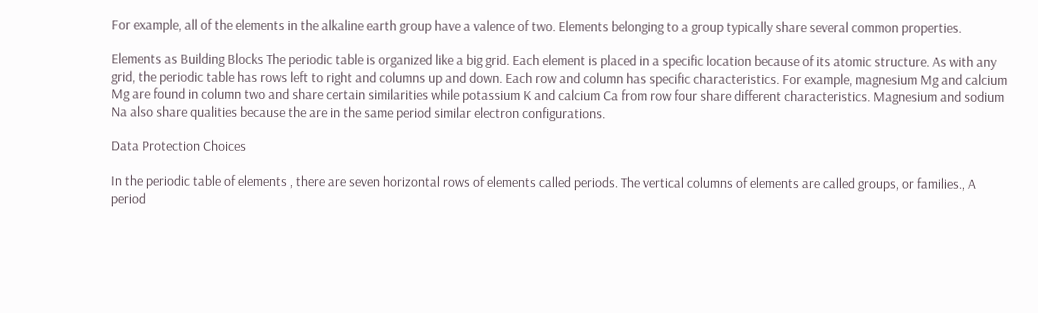For example, all of the elements in the alkaline earth group have a valence of two. Elements belonging to a group typically share several common properties.

Elements as Building Blocks The periodic table is organized like a big grid. Each element is placed in a specific location because of its atomic structure. As with any grid, the periodic table has rows left to right and columns up and down. Each row and column has specific characteristics. For example, magnesium Mg and calcium Mg are found in column two and share certain similarities while potassium K and calcium Ca from row four share different characteristics. Magnesium and sodium Na also share qualities because the are in the same period similar electron configurations.

Data Protection Choices

In the periodic table of elements , there are seven horizontal rows of elements called periods. The vertical columns of elements are called groups, or families., A period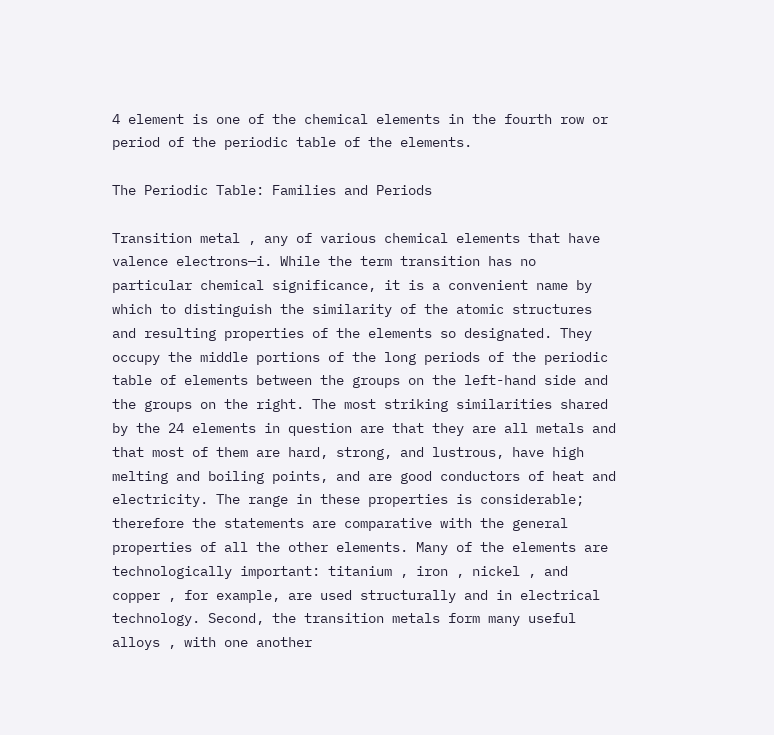4 element is one of the chemical elements in the fourth row or period of the periodic table of the elements.

The Periodic Table: Families and Periods

Transition metal , any of various chemical elements that have valence electrons—i. While the term transition has no particular chemical significance, it is a convenient name by which to distinguish the similarity of the atomic structures and resulting properties of the elements so designated. They occupy the middle portions of the long periods of the periodic table of elements between the groups on the left-hand side and the groups on the right. The most striking similarities shared by the 24 elements in question are that they are all metals and that most of them are hard, strong, and lustrous, have high melting and boiling points, and are good conductors of heat and electricity. The range in these properties is considerable; therefore the statements are comparative with the general properties of all the other elements. Many of the elements are technologically important: titanium , iron , nickel , and copper , for example, are used structurally and in electrical technology. Second, the transition metals form many useful alloys , with one another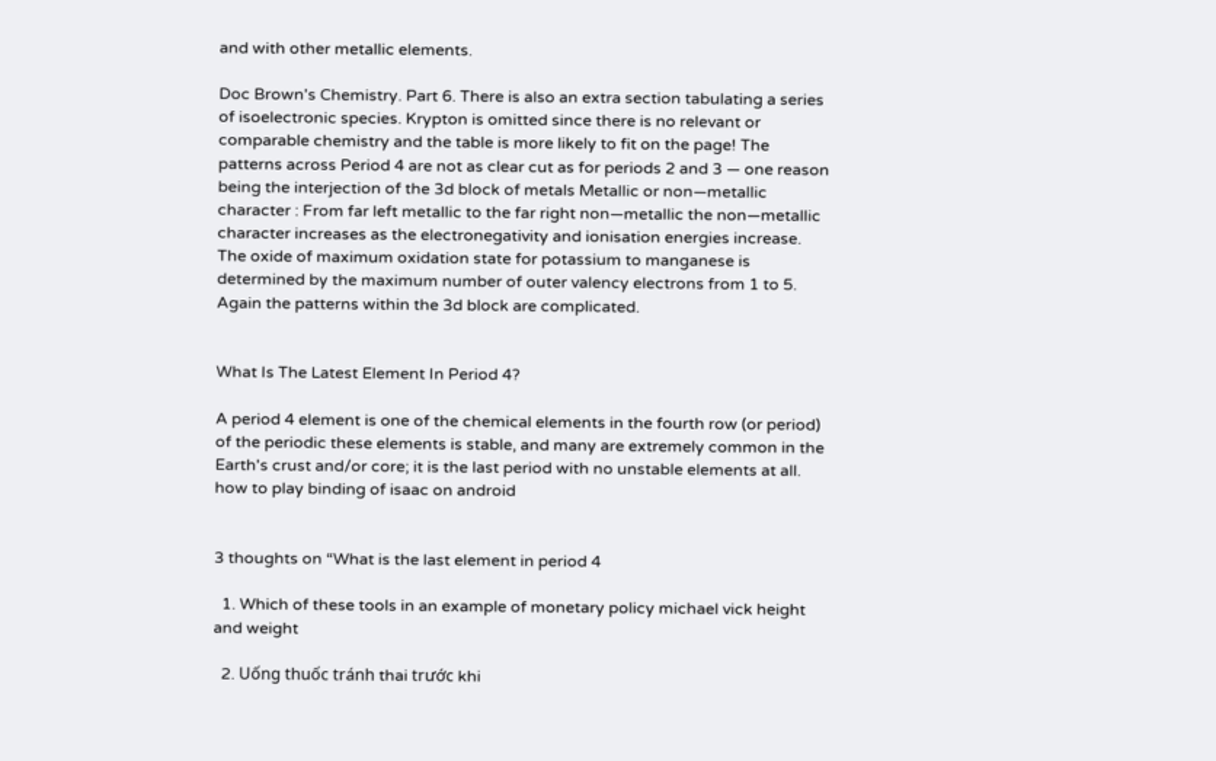and with other metallic elements.

Doc Brown's Chemistry. Part 6. There is also an extra section tabulating a series of isoelectronic species. Krypton is omitted since there is no relevant or comparable chemistry and the table is more likely to fit on the page! The patterns across Period 4 are not as clear cut as for periods 2 and 3 — one reason being the interjection of the 3d block of metals Metallic or non—metallic character : From far left metallic to the far right non—metallic the non—metallic character increases as the electronegativity and ionisation energies increase. The oxide of maximum oxidation state for potassium to manganese is determined by the maximum number of outer valency electrons from 1 to 5. Again the patterns within the 3d block are complicated.


What Is The Latest Element In Period 4?

A period 4 element is one of the chemical elements in the fourth row (or period) of the periodic these elements is stable, and many are extremely common in the Earth's crust and/or core; it is the last period with no unstable elements at all.
how to play binding of isaac on android


3 thoughts on “What is the last element in period 4

  1. Which of these tools in an example of monetary policy michael vick height and weight

  2. Uống thuốc tránh thai trước khi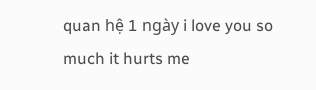quan hệ 1 ngày i love you so much it hurts me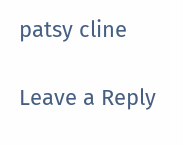patsy cline

Leave a Reply